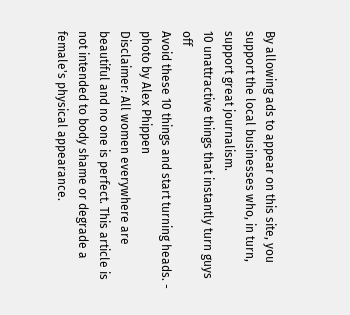By allowing ads to appear on this site, you support the local businesses who, in turn, support great journalism.
10 unattractive things that instantly turn guys off
Avoid these 10 things and start turning heads. - photo by Alex Phippen
Disclaimer: All women everywhere are beautiful and no one is perfect. This article is not intended to body shame or degrade a female's physical appearance.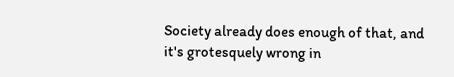Society already does enough of that, and it's grotesquely wrong in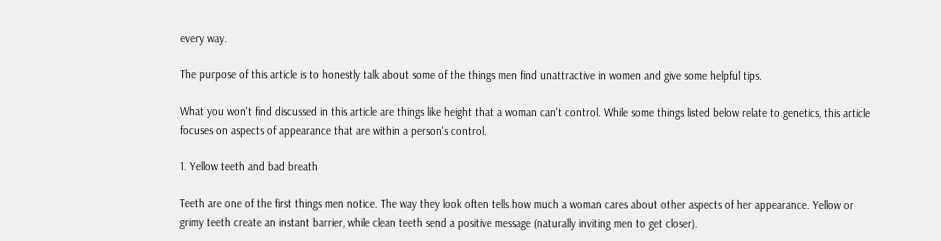every way.

The purpose of this article is to honestly talk about some of the things men find unattractive in women and give some helpful tips.

What you won't find discussed in this article are things like height that a woman can't control. While some things listed below relate to genetics, this article focuses on aspects of appearance that are within a person's control.

1. Yellow teeth and bad breath

Teeth are one of the first things men notice. The way they look often tells how much a woman cares about other aspects of her appearance. Yellow or grimy teeth create an instant barrier, while clean teeth send a positive message (naturally inviting men to get closer).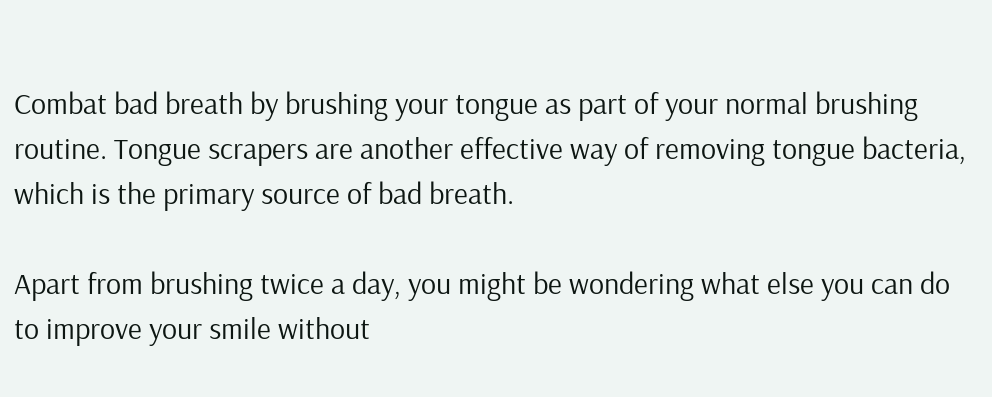Combat bad breath by brushing your tongue as part of your normal brushing routine. Tongue scrapers are another effective way of removing tongue bacteria, which is the primary source of bad breath.

Apart from brushing twice a day, you might be wondering what else you can do to improve your smile without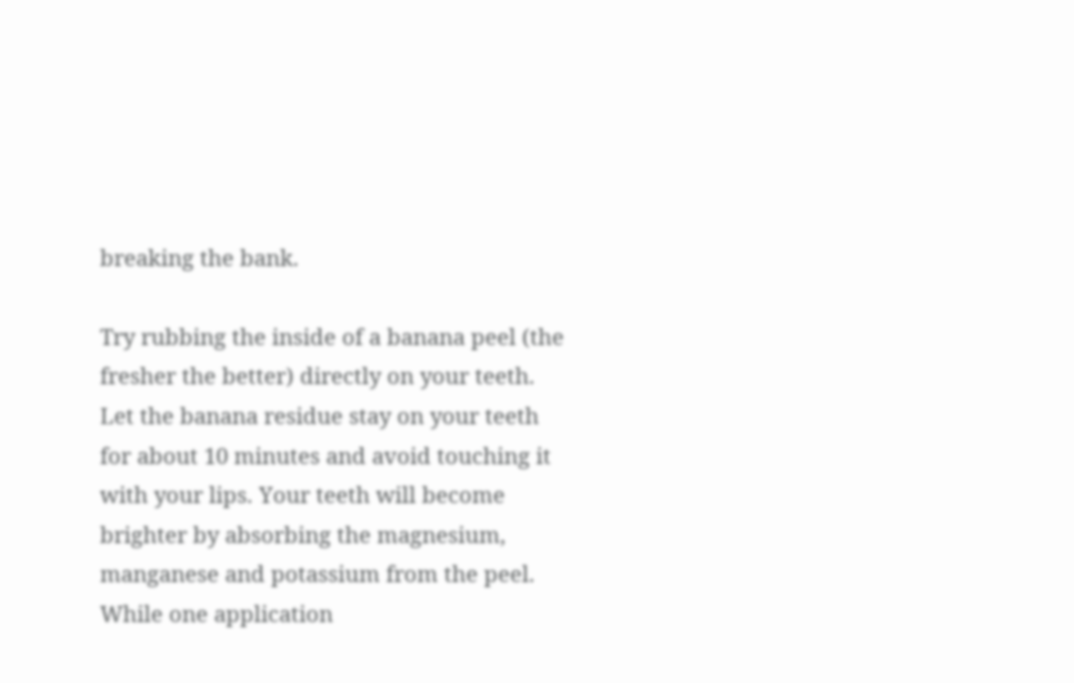breaking the bank.

Try rubbing the inside of a banana peel (the fresher the better) directly on your teeth. Let the banana residue stay on your teeth for about 10 minutes and avoid touching it with your lips. Your teeth will become brighter by absorbing the magnesium, manganese and potassium from the peel. While one application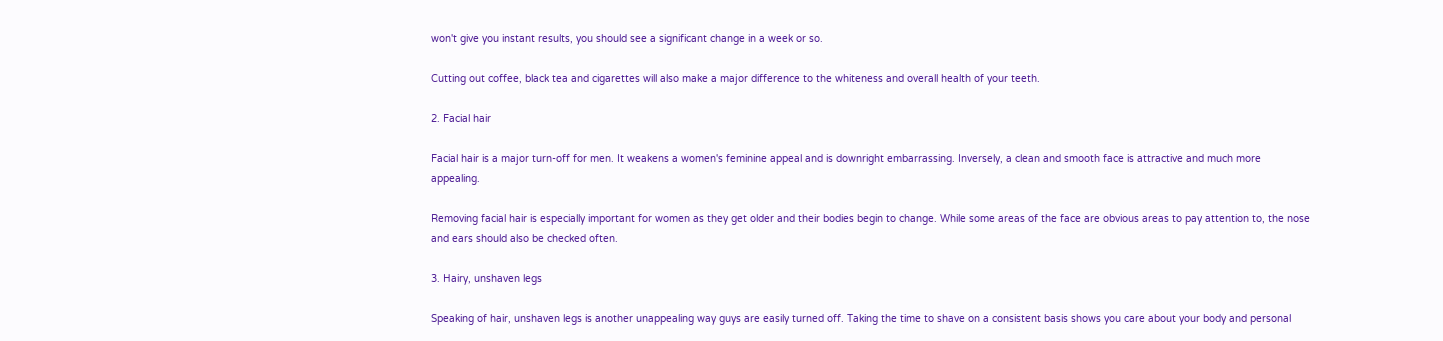won't give you instant results, you should see a significant change in a week or so.

Cutting out coffee, black tea and cigarettes will also make a major difference to the whiteness and overall health of your teeth.

2. Facial hair

Facial hair is a major turn-off for men. It weakens a women's feminine appeal and is downright embarrassing. Inversely, a clean and smooth face is attractive and much more appealing.

Removing facial hair is especially important for women as they get older and their bodies begin to change. While some areas of the face are obvious areas to pay attention to, the nose and ears should also be checked often.

3. Hairy, unshaven legs

Speaking of hair, unshaven legs is another unappealing way guys are easily turned off. Taking the time to shave on a consistent basis shows you care about your body and personal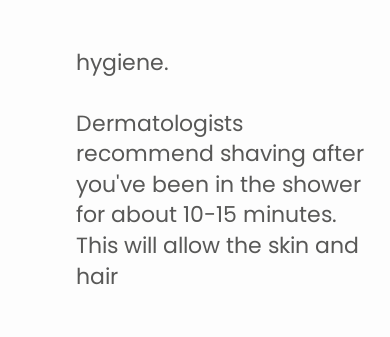hygiene.

Dermatologists recommend shaving after you've been in the shower for about 10-15 minutes. This will allow the skin and hair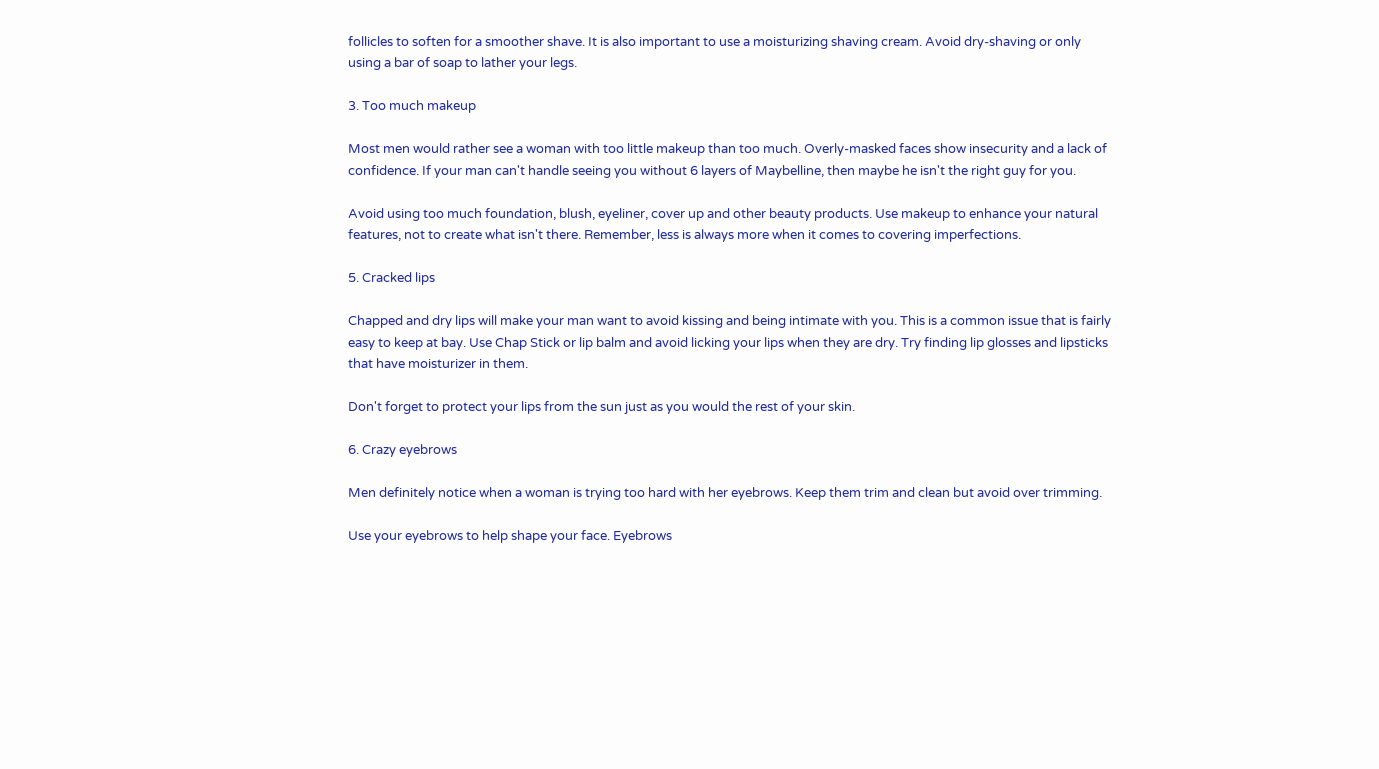follicles to soften for a smoother shave. It is also important to use a moisturizing shaving cream. Avoid dry-shaving or only using a bar of soap to lather your legs.

3. Too much makeup

Most men would rather see a woman with too little makeup than too much. Overly-masked faces show insecurity and a lack of confidence. If your man can't handle seeing you without 6 layers of Maybelline, then maybe he isn't the right guy for you.

Avoid using too much foundation, blush, eyeliner, cover up and other beauty products. Use makeup to enhance your natural features, not to create what isn't there. Remember, less is always more when it comes to covering imperfections.

5. Cracked lips

Chapped and dry lips will make your man want to avoid kissing and being intimate with you. This is a common issue that is fairly easy to keep at bay. Use Chap Stick or lip balm and avoid licking your lips when they are dry. Try finding lip glosses and lipsticks that have moisturizer in them.

Don't forget to protect your lips from the sun just as you would the rest of your skin.

6. Crazy eyebrows

Men definitely notice when a woman is trying too hard with her eyebrows. Keep them trim and clean but avoid over trimming.

Use your eyebrows to help shape your face. Eyebrows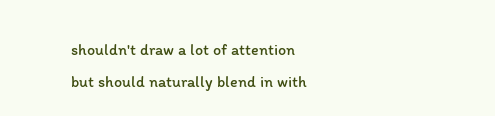shouldn't draw a lot of attention but should naturally blend in with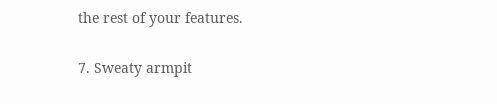the rest of your features.

7. Sweaty armpit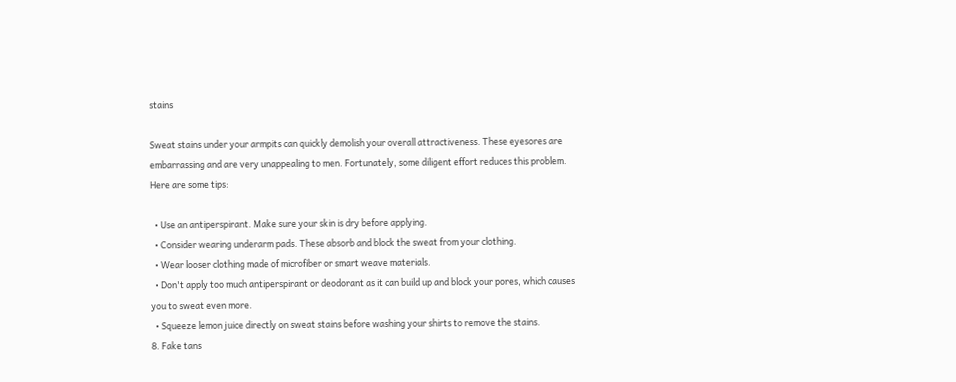stains

Sweat stains under your armpits can quickly demolish your overall attractiveness. These eyesores are embarrassing and are very unappealing to men. Fortunately, some diligent effort reduces this problem. Here are some tips:

  • Use an antiperspirant. Make sure your skin is dry before applying.
  • Consider wearing underarm pads. These absorb and block the sweat from your clothing.
  • Wear looser clothing made of microfiber or smart weave materials.
  • Don't apply too much antiperspirant or deodorant as it can build up and block your pores, which causes you to sweat even more.
  • Squeeze lemon juice directly on sweat stains before washing your shirts to remove the stains.
8. Fake tans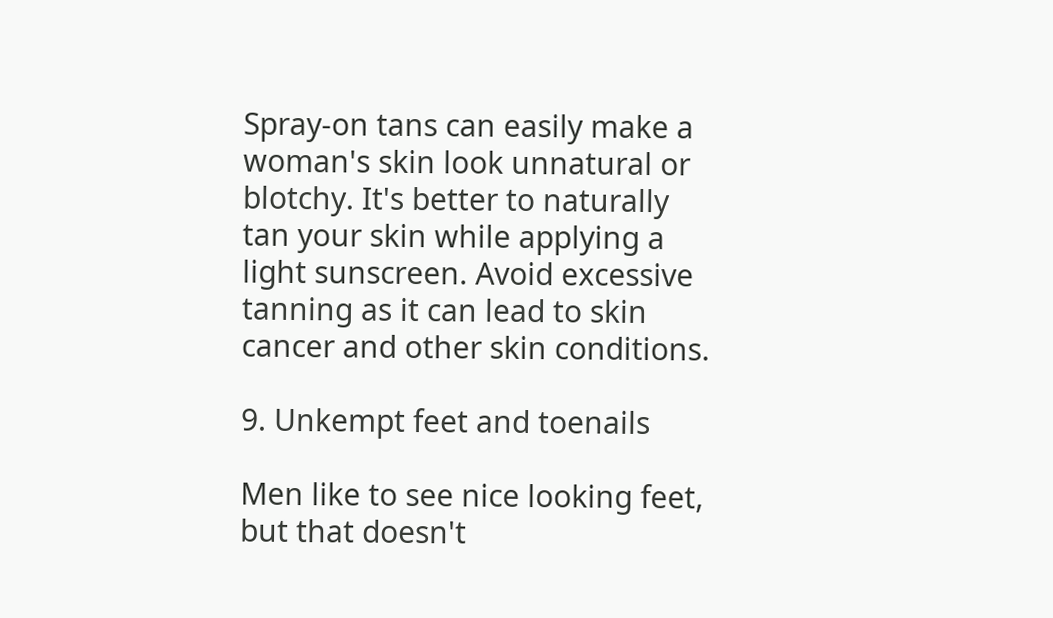Spray-on tans can easily make a woman's skin look unnatural or blotchy. It's better to naturally tan your skin while applying a light sunscreen. Avoid excessive tanning as it can lead to skin cancer and other skin conditions.

9. Unkempt feet and toenails

Men like to see nice looking feet, but that doesn't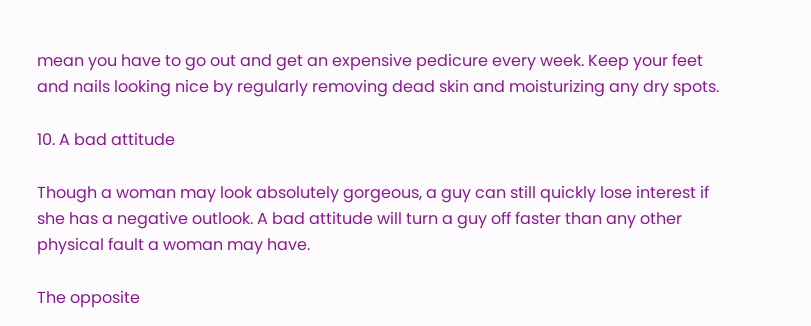mean you have to go out and get an expensive pedicure every week. Keep your feet and nails looking nice by regularly removing dead skin and moisturizing any dry spots.

10. A bad attitude

Though a woman may look absolutely gorgeous, a guy can still quickly lose interest if she has a negative outlook. A bad attitude will turn a guy off faster than any other physical fault a woman may have.

The opposite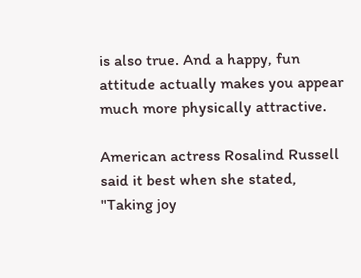is also true. And a happy, fun attitude actually makes you appear much more physically attractive.

American actress Rosalind Russell said it best when she stated, "Taking joy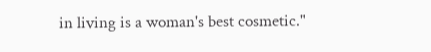in living is a woman's best cosmetic."